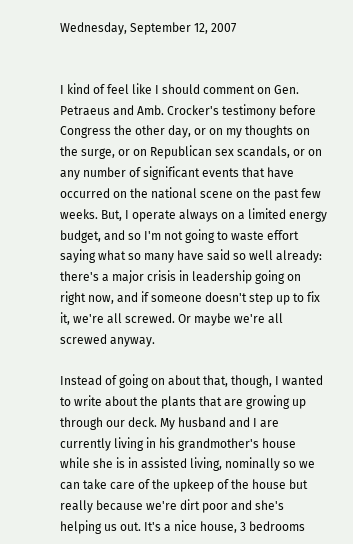Wednesday, September 12, 2007


I kind of feel like I should comment on Gen. Petraeus and Amb. Crocker's testimony before Congress the other day, or on my thoughts on the surge, or on Republican sex scandals, or on any number of significant events that have occurred on the national scene on the past few weeks. But, I operate always on a limited energy budget, and so I'm not going to waste effort saying what so many have said so well already: there's a major crisis in leadership going on right now, and if someone doesn't step up to fix it, we're all screwed. Or maybe we're all screwed anyway.

Instead of going on about that, though, I wanted to write about the plants that are growing up through our deck. My husband and I are currently living in his grandmother's house while she is in assisted living, nominally so we can take care of the upkeep of the house but really because we're dirt poor and she's helping us out. It's a nice house, 3 bedrooms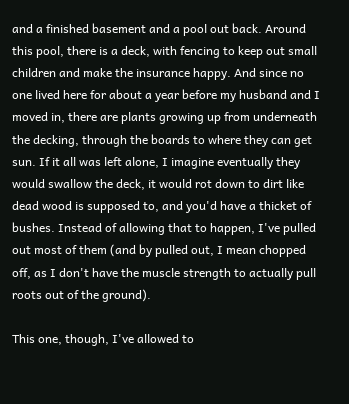and a finished basement and a pool out back. Around this pool, there is a deck, with fencing to keep out small children and make the insurance happy. And since no one lived here for about a year before my husband and I moved in, there are plants growing up from underneath the decking, through the boards to where they can get sun. If it all was left alone, I imagine eventually they would swallow the deck, it would rot down to dirt like dead wood is supposed to, and you'd have a thicket of bushes. Instead of allowing that to happen, I've pulled out most of them (and by pulled out, I mean chopped off, as I don't have the muscle strength to actually pull roots out of the ground).

This one, though, I've allowed to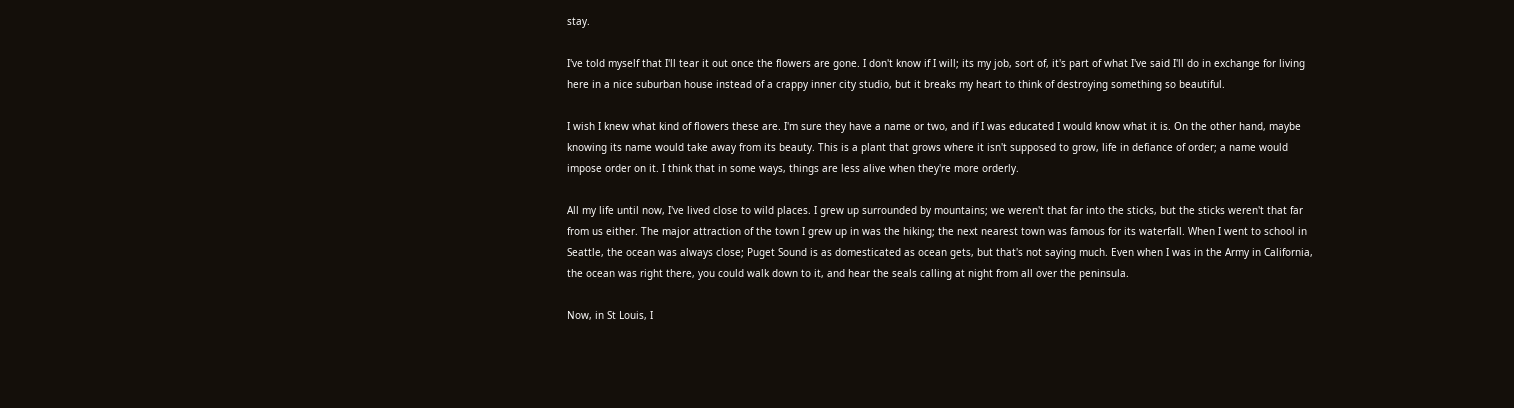stay.

I've told myself that I'll tear it out once the flowers are gone. I don't know if I will; its my job, sort of, it's part of what I've said I'll do in exchange for living here in a nice suburban house instead of a crappy inner city studio, but it breaks my heart to think of destroying something so beautiful.

I wish I knew what kind of flowers these are. I'm sure they have a name or two, and if I was educated I would know what it is. On the other hand, maybe knowing its name would take away from its beauty. This is a plant that grows where it isn't supposed to grow, life in defiance of order; a name would impose order on it. I think that in some ways, things are less alive when they're more orderly.

All my life until now, I've lived close to wild places. I grew up surrounded by mountains; we weren't that far into the sticks, but the sticks weren't that far from us either. The major attraction of the town I grew up in was the hiking; the next nearest town was famous for its waterfall. When I went to school in Seattle, the ocean was always close; Puget Sound is as domesticated as ocean gets, but that's not saying much. Even when I was in the Army in California, the ocean was right there, you could walk down to it, and hear the seals calling at night from all over the peninsula.

Now, in St Louis, I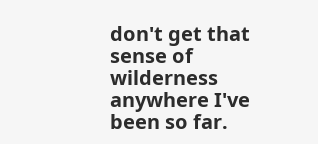don't get that sense of wilderness anywhere I've been so far.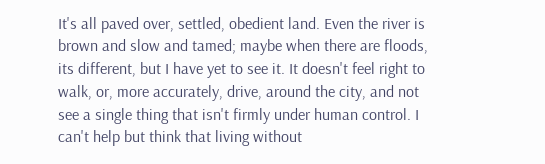It's all paved over, settled, obedient land. Even the river is brown and slow and tamed; maybe when there are floods, its different, but I have yet to see it. It doesn't feel right to walk, or, more accurately, drive, around the city, and not see a single thing that isn't firmly under human control. I can't help but think that living without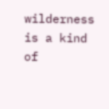wilderness is a kind of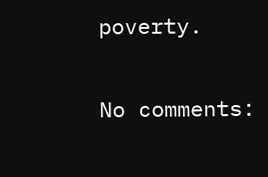poverty.

No comments: